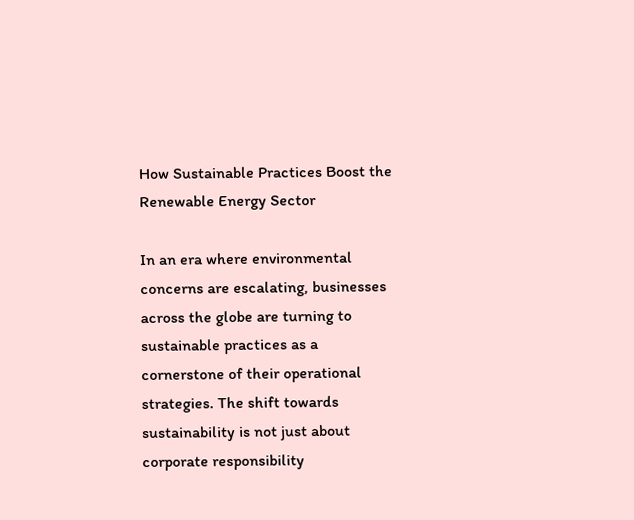How Sustainable Practices Boost the Renewable Energy Sector

In an era where environmental concerns are escalating, businesses across the globe are turning to sustainable practices as a cornerstone of their operational strategies. The shift towards sustainability is not just about corporate responsibility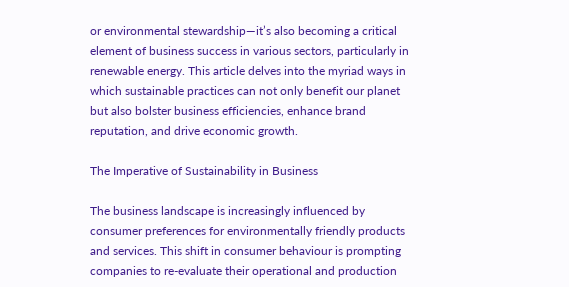or environmental stewardship—it’s also becoming a critical element of business success in various sectors, particularly in renewable energy. This article delves into the myriad ways in which sustainable practices can not only benefit our planet but also bolster business efficiencies, enhance brand reputation, and drive economic growth.

The Imperative of Sustainability in Business

The business landscape is increasingly influenced by consumer preferences for environmentally friendly products and services. This shift in consumer behaviour is prompting companies to re-evaluate their operational and production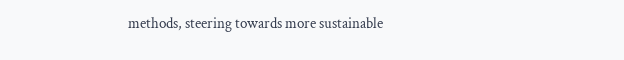methods, steering towards more sustainable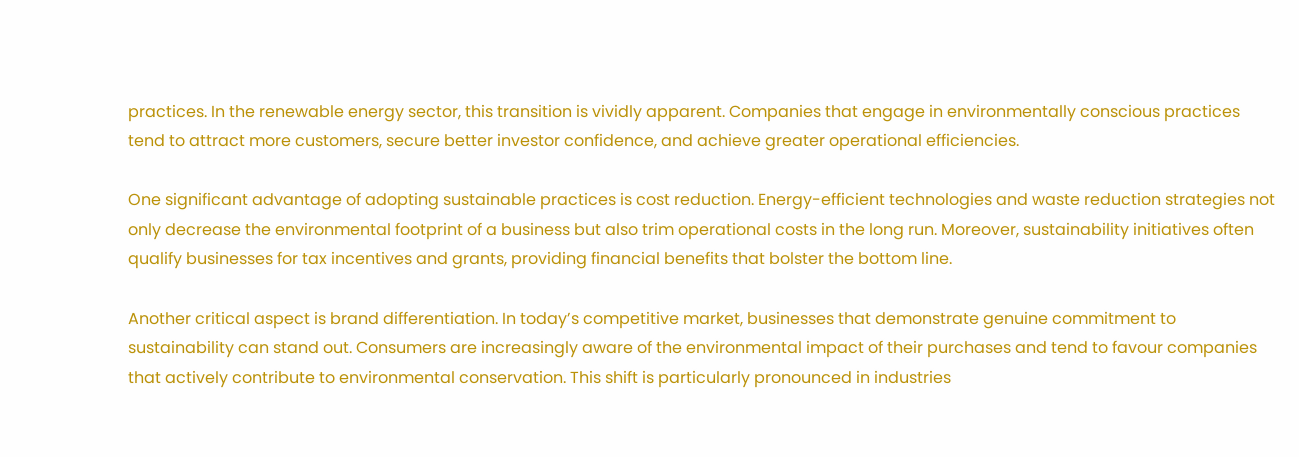practices. In the renewable energy sector, this transition is vividly apparent. Companies that engage in environmentally conscious practices tend to attract more customers, secure better investor confidence, and achieve greater operational efficiencies.

One significant advantage of adopting sustainable practices is cost reduction. Energy-efficient technologies and waste reduction strategies not only decrease the environmental footprint of a business but also trim operational costs in the long run. Moreover, sustainability initiatives often qualify businesses for tax incentives and grants, providing financial benefits that bolster the bottom line.

Another critical aspect is brand differentiation. In today’s competitive market, businesses that demonstrate genuine commitment to sustainability can stand out. Consumers are increasingly aware of the environmental impact of their purchases and tend to favour companies that actively contribute to environmental conservation. This shift is particularly pronounced in industries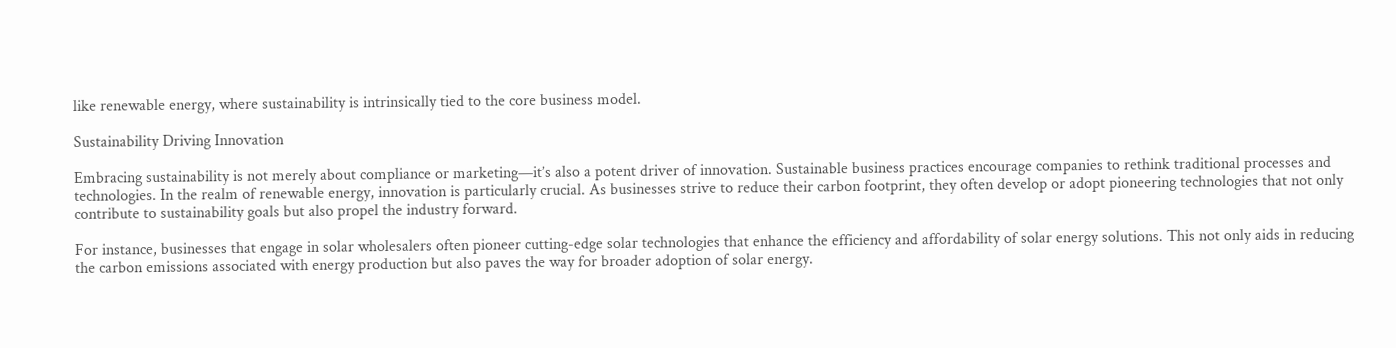like renewable energy, where sustainability is intrinsically tied to the core business model.

Sustainability Driving Innovation

Embracing sustainability is not merely about compliance or marketing—it’s also a potent driver of innovation. Sustainable business practices encourage companies to rethink traditional processes and technologies. In the realm of renewable energy, innovation is particularly crucial. As businesses strive to reduce their carbon footprint, they often develop or adopt pioneering technologies that not only contribute to sustainability goals but also propel the industry forward.

For instance, businesses that engage in solar wholesalers often pioneer cutting-edge solar technologies that enhance the efficiency and affordability of solar energy solutions. This not only aids in reducing the carbon emissions associated with energy production but also paves the way for broader adoption of solar energy.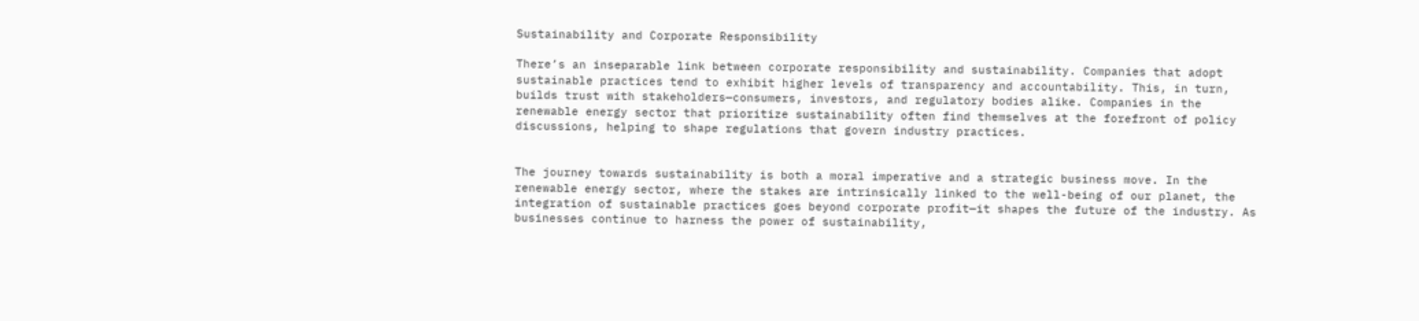Sustainability and Corporate Responsibility

There’s an inseparable link between corporate responsibility and sustainability. Companies that adopt sustainable practices tend to exhibit higher levels of transparency and accountability. This, in turn, builds trust with stakeholders—consumers, investors, and regulatory bodies alike. Companies in the renewable energy sector that prioritize sustainability often find themselves at the forefront of policy discussions, helping to shape regulations that govern industry practices.


The journey towards sustainability is both a moral imperative and a strategic business move. In the renewable energy sector, where the stakes are intrinsically linked to the well-being of our planet, the integration of sustainable practices goes beyond corporate profit—it shapes the future of the industry. As businesses continue to harness the power of sustainability,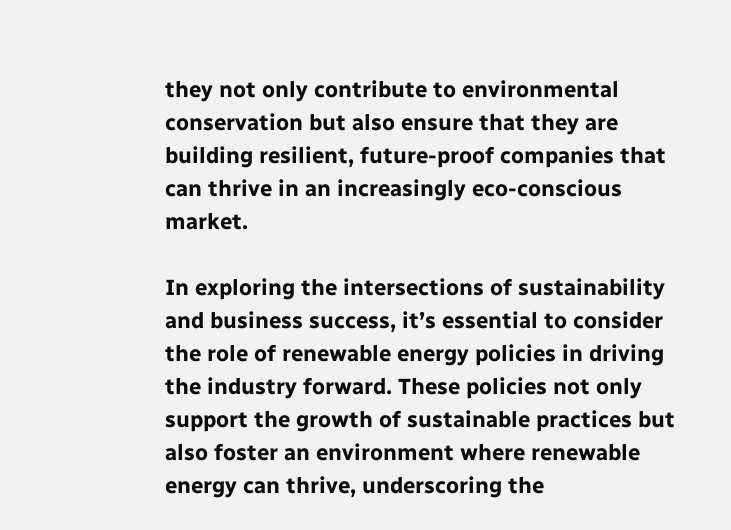they not only contribute to environmental conservation but also ensure that they are building resilient, future-proof companies that can thrive in an increasingly eco-conscious market.

In exploring the intersections of sustainability and business success, it’s essential to consider the role of renewable energy policies in driving the industry forward. These policies not only support the growth of sustainable practices but also foster an environment where renewable energy can thrive, underscoring the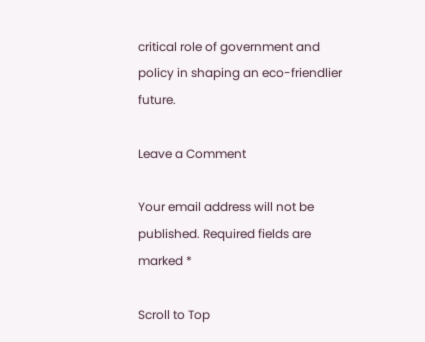critical role of government and policy in shaping an eco-friendlier future.

Leave a Comment

Your email address will not be published. Required fields are marked *

Scroll to Top